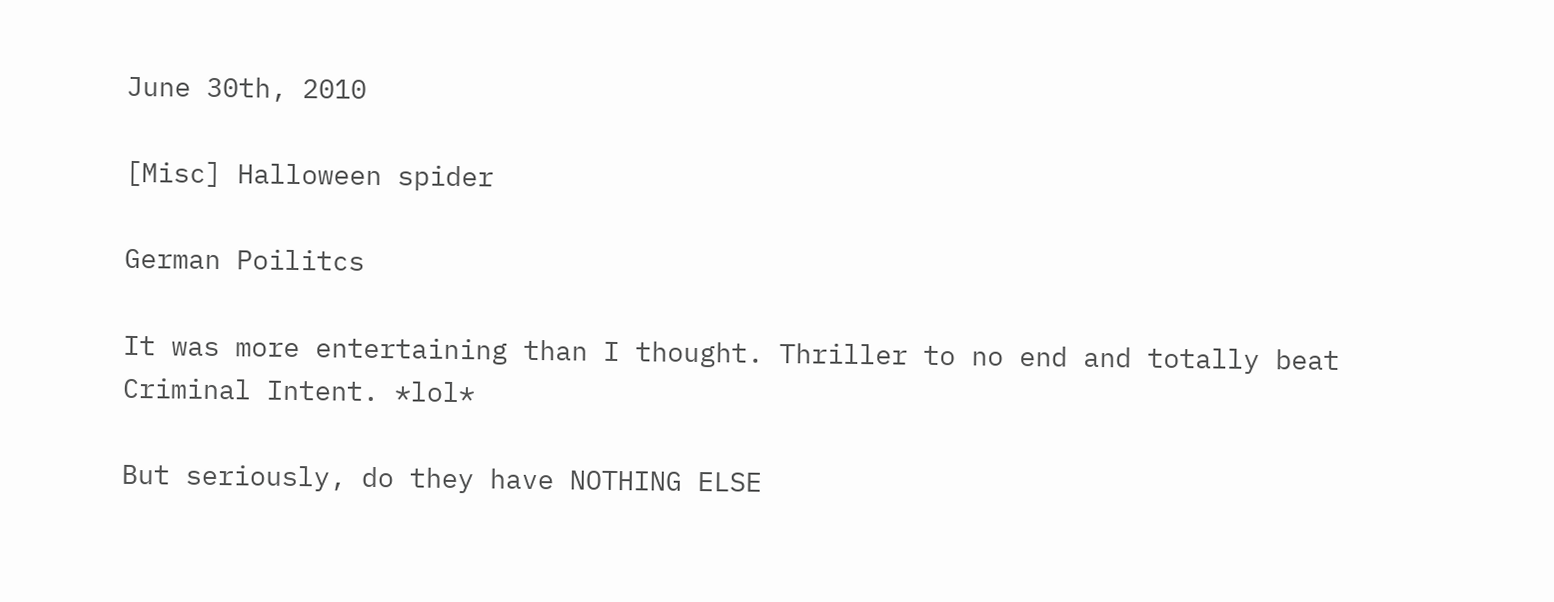June 30th, 2010

[Misc] Halloween spider

German Poilitcs

It was more entertaining than I thought. Thriller to no end and totally beat Criminal Intent. *lol*

But seriously, do they have NOTHING ELSE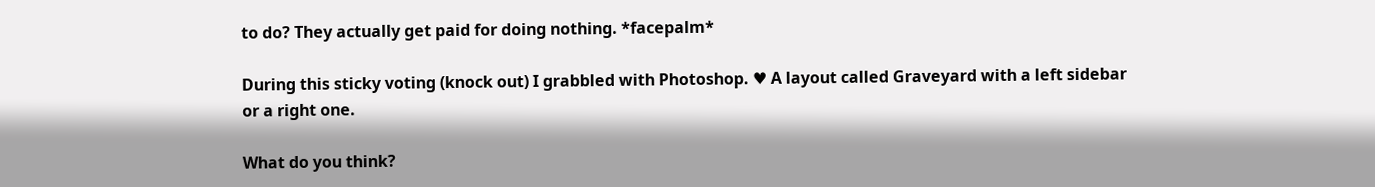to do? They actually get paid for doing nothing. *facepalm*

During this sticky voting (knock out) I grabbled with Photoshop. ♥ A layout called Graveyard with a left sidebar or a right one.

What do you think?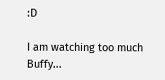:D

I am watching too much Buffy...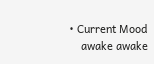• Current Mood
    awake awake